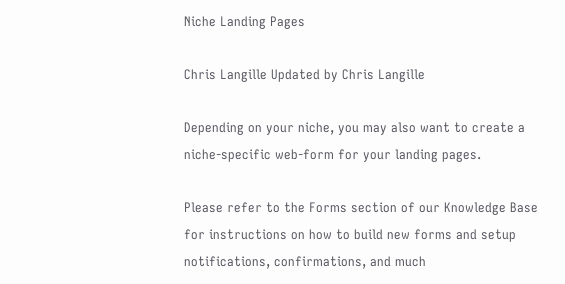Niche Landing Pages

Chris Langille Updated by Chris Langille

Depending on your niche, you may also want to create a niche-specific web-form for your landing pages.

Please refer to the Forms section of our Knowledge Base for instructions on how to build new forms and setup notifications, confirmations, and much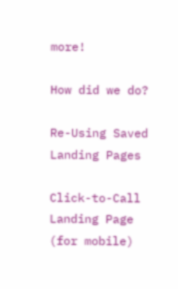more!

How did we do?

Re-Using Saved Landing Pages

Click-to-Call Landing Page (for mobile)